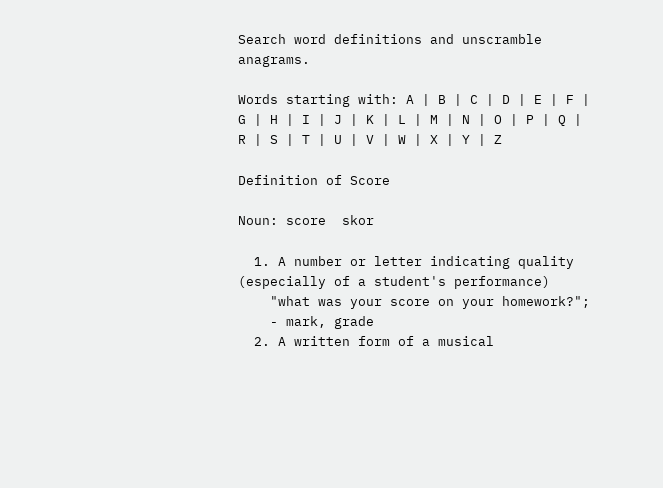Search word definitions and unscramble anagrams.

Words starting with: A | B | C | D | E | F | G | H | I | J | K | L | M | N | O | P | Q | R | S | T | U | V | W | X | Y | Z

Definition of Score

Noun: score  skor

  1. A number or letter indicating quality (especially of a student's performance)
    "what was your score on your homework?";
    - mark, grade
  2. A written form of a musical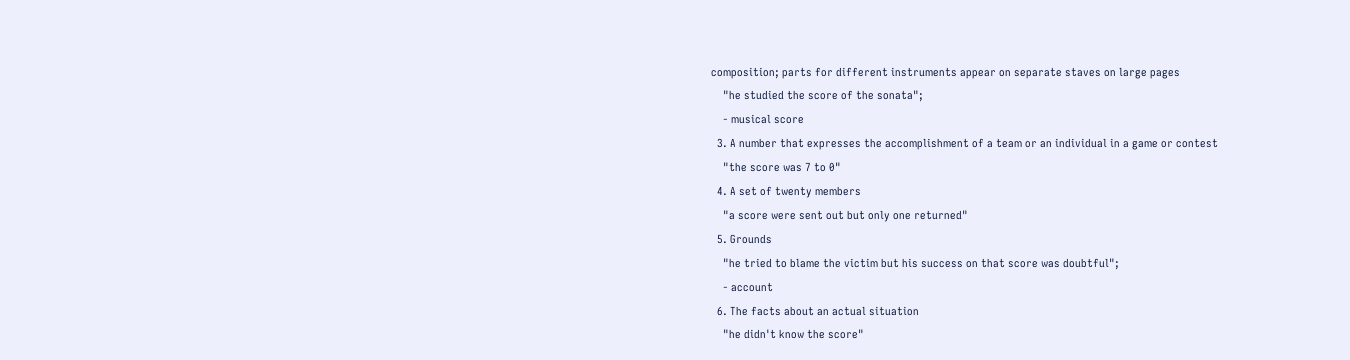composition; parts for different instruments appear on separate staves on large pages
    "he studied the score of the sonata";
    - musical score
  3. A number that expresses the accomplishment of a team or an individual in a game or contest
    "the score was 7 to 0"
  4. A set of twenty members
    "a score were sent out but only one returned"
  5. Grounds
    "he tried to blame the victim but his success on that score was doubtful";
    - account
  6. The facts about an actual situation
    "he didn't know the score"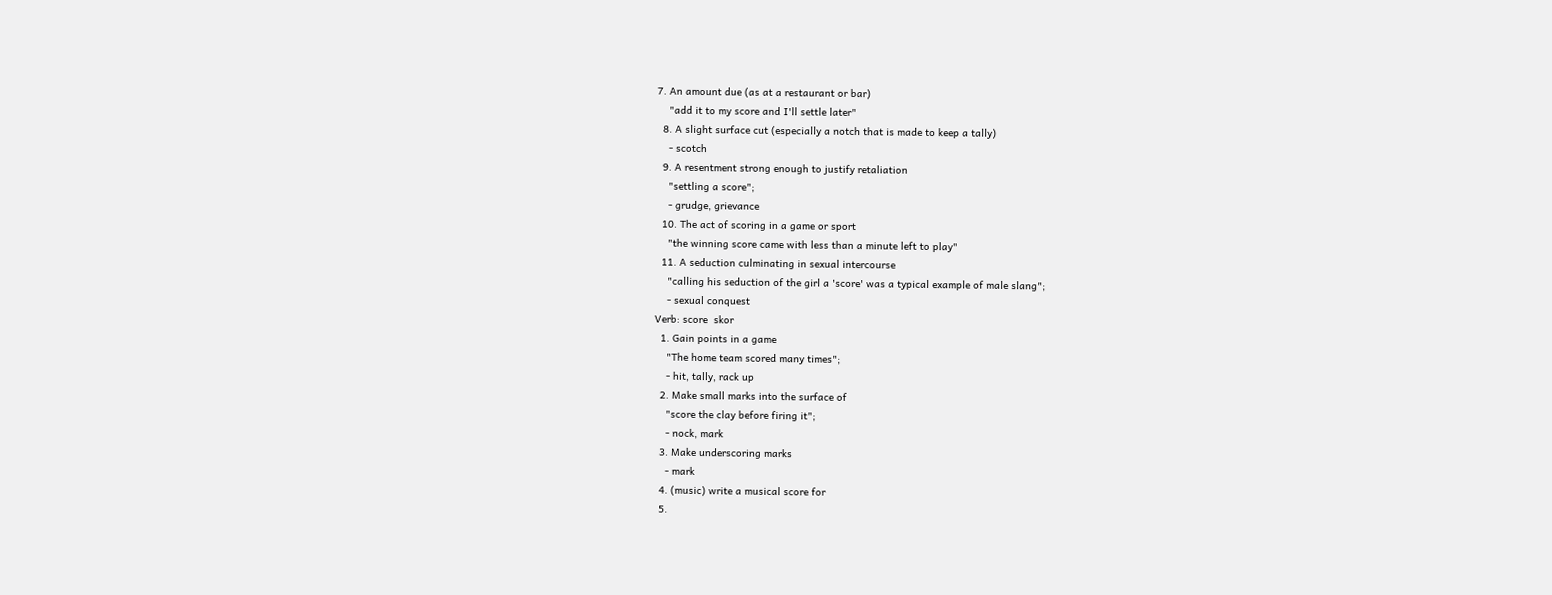7. An amount due (as at a restaurant or bar)
    "add it to my score and I'll settle later"
  8. A slight surface cut (especially a notch that is made to keep a tally)
    - scotch
  9. A resentment strong enough to justify retaliation
    "settling a score";
    - grudge, grievance
  10. The act of scoring in a game or sport
    "the winning score came with less than a minute left to play"
  11. A seduction culminating in sexual intercourse
    "calling his seduction of the girl a 'score' was a typical example of male slang";
    - sexual conquest
Verb: score  skor
  1. Gain points in a game
    "The home team scored many times";
    - hit, tally, rack up
  2. Make small marks into the surface of
    "score the clay before firing it";
    - nock, mark
  3. Make underscoring marks
    - mark
  4. (music) write a musical score for
  5.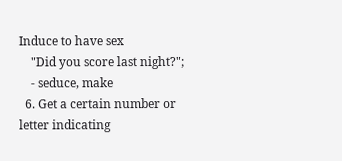Induce to have sex
    "Did you score last night?";
    - seduce, make
  6. Get a certain number or letter indicating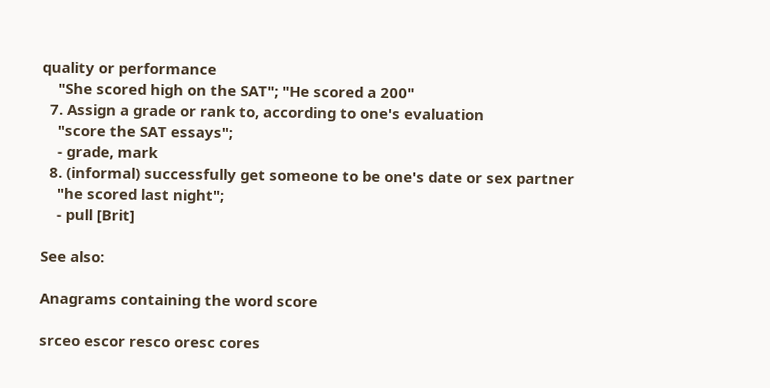quality or performance
    "She scored high on the SAT"; "He scored a 200"
  7. Assign a grade or rank to, according to one's evaluation
    "score the SAT essays";
    - grade, mark
  8. (informal) successfully get someone to be one's date or sex partner
    "he scored last night";
    - pull [Brit]

See also:

Anagrams containing the word score

srceo escor resco oresc cores